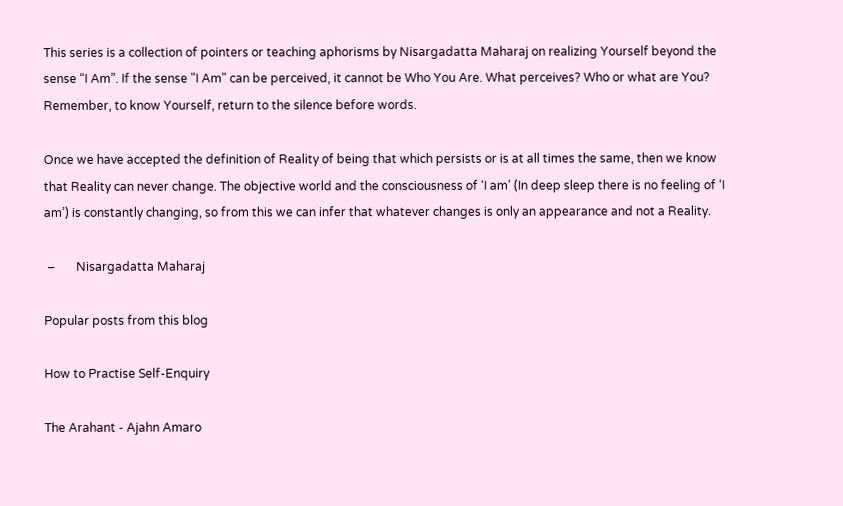This series is a collection of pointers or teaching aphorisms by Nisargadatta Maharaj on realizing Yourself beyond the sense “I Am”. If the sense "I Am" can be perceived, it cannot be Who You Are. What perceives? Who or what are You?  Remember, to know Yourself, return to the silence before words.

Once we have accepted the definition of Reality of being that which persists or is at all times the same, then we know that Reality can never change. The objective world and the consciousness of ‘I am’ (In deep sleep there is no feeling of ‘I am’) is constantly changing, so from this we can infer that whatever changes is only an appearance and not a Reality.

 –       Nisargadatta Maharaj

Popular posts from this blog

How to Practise Self-Enquiry

The Arahant - Ajahn Amaro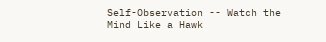Self-Observation -- Watch the Mind Like a Hawk